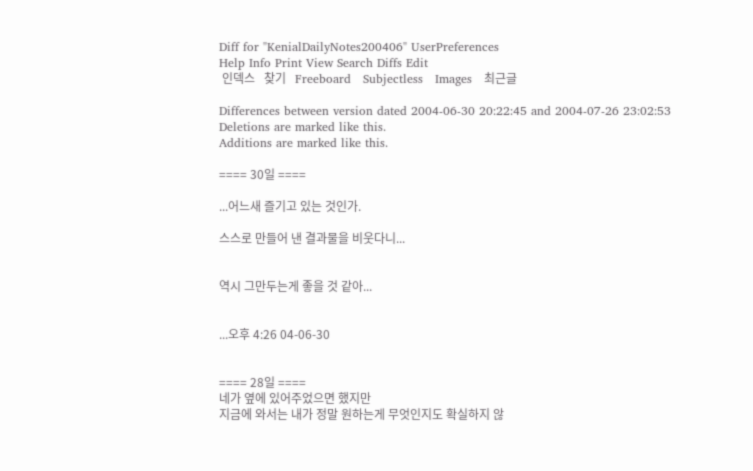Diff for "KenialDailyNotes200406" UserPreferences
Help Info Print View Search Diffs Edit
 인덱스   찾기   Freeboard   Subjectless   Images   최근글

Differences between version dated 2004-06-30 20:22:45 and 2004-07-26 23:02:53
Deletions are marked like this.
Additions are marked like this.

==== 30일 ====

...어느새 즐기고 있는 것인가.

스스로 만들어 낸 결과물을 비웃다니...


역시 그만두는게 좋을 것 같아...


...오후 4:26 04-06-30


==== 28일 ====
네가 옆에 있어주었으면 했지만
지금에 와서는 내가 정말 원하는게 무엇인지도 확실하지 않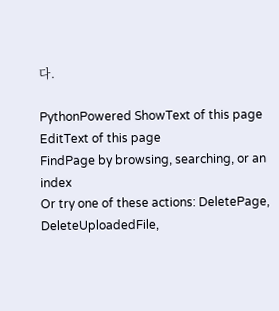다.

PythonPowered ShowText of this page
EditText of this page
FindPage by browsing, searching, or an index
Or try one of these actions: DeletePage, DeleteUploadedFile,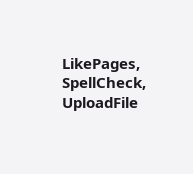LikePages, SpellCheck, UploadFile